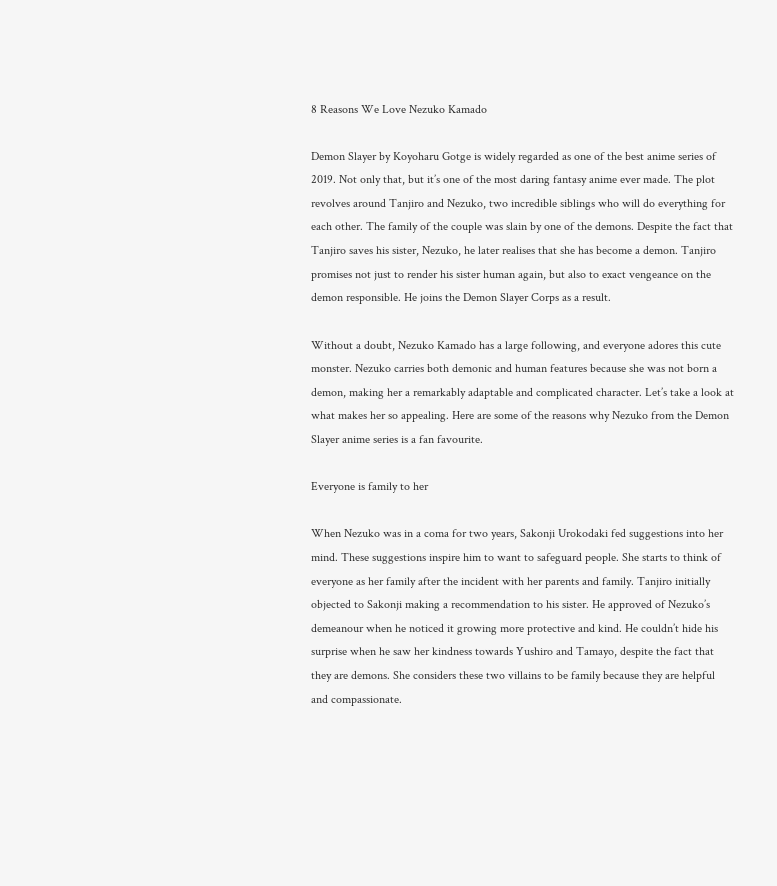8 Reasons We Love Nezuko Kamado

Demon Slayer by Koyoharu Gotge is widely regarded as one of the best anime series of 2019. Not only that, but it’s one of the most daring fantasy anime ever made. The plot revolves around Tanjiro and Nezuko, two incredible siblings who will do everything for each other. The family of the couple was slain by one of the demons. Despite the fact that Tanjiro saves his sister, Nezuko, he later realises that she has become a demon. Tanjiro promises not just to render his sister human again, but also to exact vengeance on the demon responsible. He joins the Demon Slayer Corps as a result.

Without a doubt, Nezuko Kamado has a large following, and everyone adores this cute monster. Nezuko carries both demonic and human features because she was not born a demon, making her a remarkably adaptable and complicated character. Let’s take a look at what makes her so appealing. Here are some of the reasons why Nezuko from the Demon Slayer anime series is a fan favourite.

Everyone is family to her

When Nezuko was in a coma for two years, Sakonji Urokodaki fed suggestions into her mind. These suggestions inspire him to want to safeguard people. She starts to think of everyone as her family after the incident with her parents and family. Tanjiro initially objected to Sakonji making a recommendation to his sister. He approved of Nezuko’s demeanour when he noticed it growing more protective and kind. He couldn’t hide his surprise when he saw her kindness towards Yushiro and Tamayo, despite the fact that they are demons. She considers these two villains to be family because they are helpful and compassionate.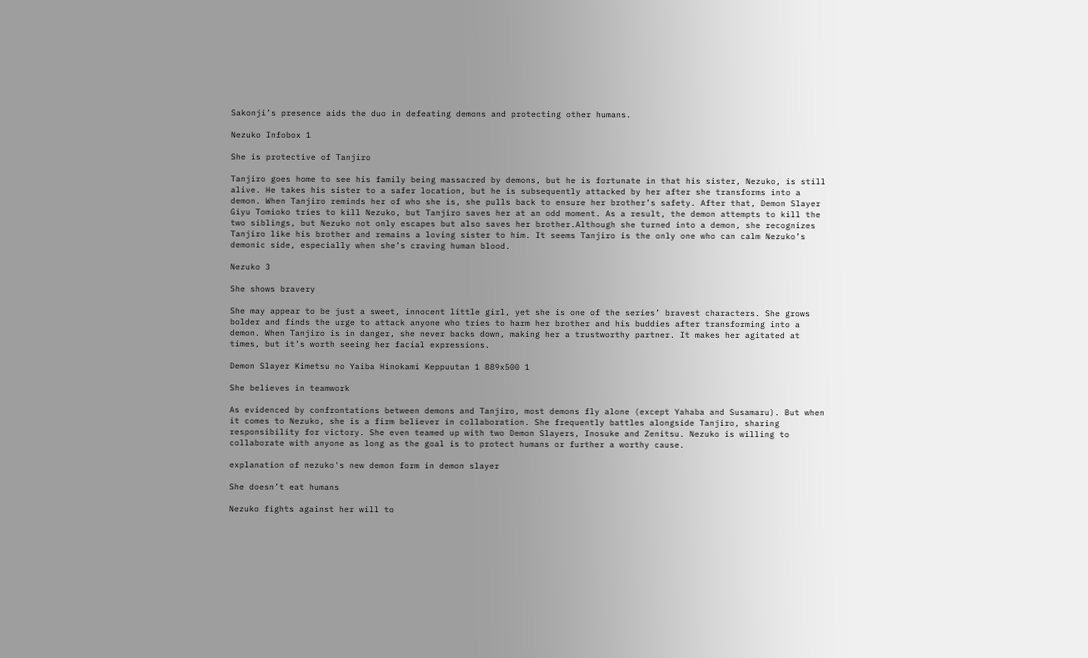Sakonji’s presence aids the duo in defeating demons and protecting other humans.

Nezuko Infobox 1

She is protective of Tanjiro

Tanjiro goes home to see his family being massacred by demons, but he is fortunate in that his sister, Nezuko, is still alive. He takes his sister to a safer location, but he is subsequently attacked by her after she transforms into a demon. When Tanjiro reminds her of who she is, she pulls back to ensure her brother’s safety. After that, Demon Slayer Giyu Tomioko tries to kill Nezuko, but Tanjiro saves her at an odd moment. As a result, the demon attempts to kill the two siblings, but Nezuko not only escapes but also saves her brother.Although she turned into a demon, she recognizes Tanjiro like his brother and remains a loving sister to him. It seems Tanjiro is the only one who can calm Nezuko’s demonic side, especially when she’s craving human blood.

Nezuko 3

She shows bravery

She may appear to be just a sweet, innocent little girl, yet she is one of the series’ bravest characters. She grows bolder and finds the urge to attack anyone who tries to harm her brother and his buddies after transforming into a demon. When Tanjiro is in danger, she never backs down, making her a trustworthy partner. It makes her agitated at times, but it’s worth seeing her facial expressions.

Demon Slayer Kimetsu no Yaiba Hinokami Keppuutan 1 889x500 1

She believes in teamwork

As evidenced by confrontations between demons and Tanjiro, most demons fly alone (except Yahaba and Susamaru). But when it comes to Nezuko, she is a firm believer in collaboration. She frequently battles alongside Tanjiro, sharing responsibility for victory. She even teamed up with two Demon Slayers, Inosuke and Zenitsu. Nezuko is willing to collaborate with anyone as long as the goal is to protect humans or further a worthy cause.

explanation of nezuko's new demon form in demon slayer

She doesn’t eat humans

Nezuko fights against her will to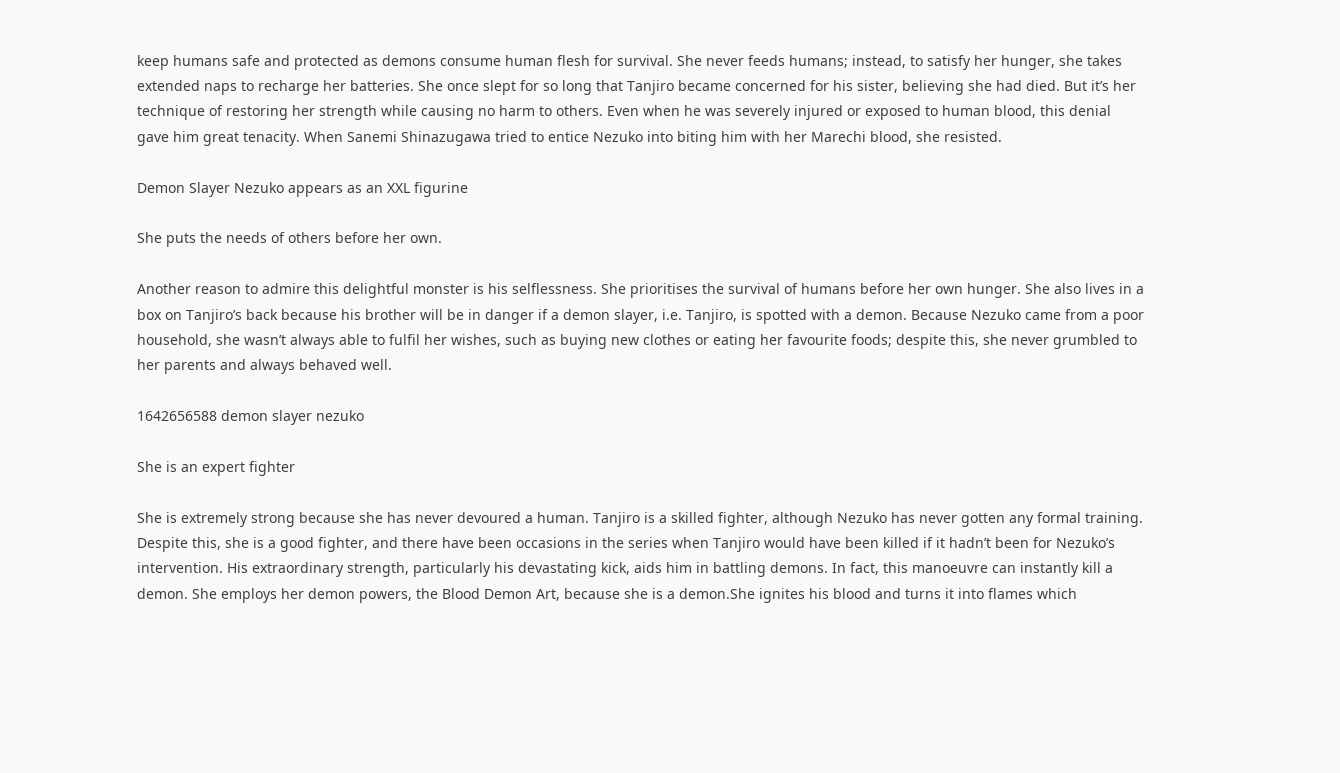keep humans safe and protected as demons consume human flesh for survival. She never feeds humans; instead, to satisfy her hunger, she takes extended naps to recharge her batteries. She once slept for so long that Tanjiro became concerned for his sister, believing she had died. But it’s her technique of restoring her strength while causing no harm to others. Even when he was severely injured or exposed to human blood, this denial gave him great tenacity. When Sanemi Shinazugawa tried to entice Nezuko into biting him with her Marechi blood, she resisted.

Demon Slayer Nezuko appears as an XXL figurine

She puts the needs of others before her own.

Another reason to admire this delightful monster is his selflessness. She prioritises the survival of humans before her own hunger. She also lives in a box on Tanjiro’s back because his brother will be in danger if a demon slayer, i.e. Tanjiro, is spotted with a demon. Because Nezuko came from a poor household, she wasn’t always able to fulfil her wishes, such as buying new clothes or eating her favourite foods; despite this, she never grumbled to her parents and always behaved well.

1642656588 demon slayer nezuko

She is an expert fighter

She is extremely strong because she has never devoured a human. Tanjiro is a skilled fighter, although Nezuko has never gotten any formal training. Despite this, she is a good fighter, and there have been occasions in the series when Tanjiro would have been killed if it hadn’t been for Nezuko’s intervention. His extraordinary strength, particularly his devastating kick, aids him in battling demons. In fact, this manoeuvre can instantly kill a demon. She employs her demon powers, the Blood Demon Art, because she is a demon.She ignites his blood and turns it into flames which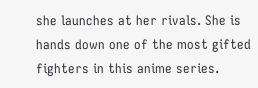she launches at her rivals. She is hands down one of the most gifted fighters in this anime series.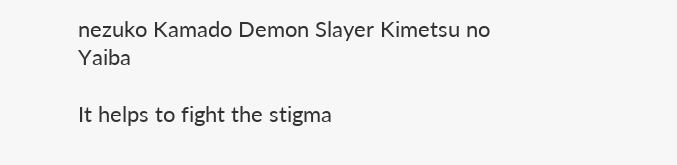nezuko Kamado Demon Slayer Kimetsu no Yaiba

It helps to fight the stigma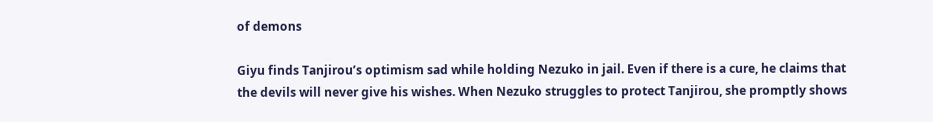of demons

Giyu finds Tanjirou’s optimism sad while holding Nezuko in jail. Even if there is a cure, he claims that the devils will never give his wishes. When Nezuko struggles to protect Tanjirou, she promptly shows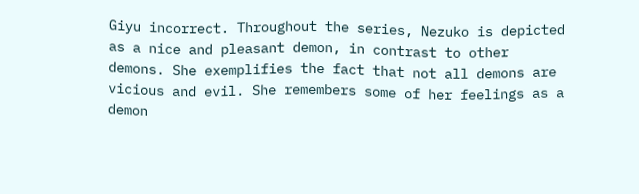Giyu incorrect. Throughout the series, Nezuko is depicted as a nice and pleasant demon, in contrast to other demons. She exemplifies the fact that not all demons are vicious and evil. She remembers some of her feelings as a demon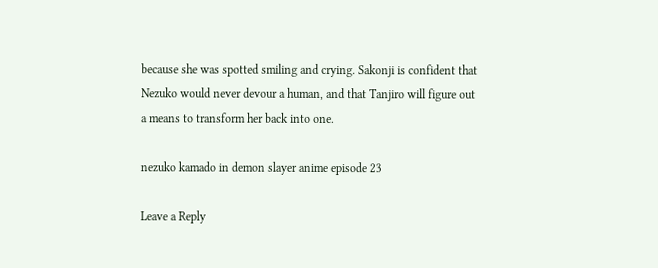because she was spotted smiling and crying. Sakonji is confident that Nezuko would never devour a human, and that Tanjiro will figure out a means to transform her back into one.

nezuko kamado in demon slayer anime episode 23

Leave a Reply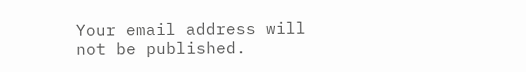Your email address will not be published.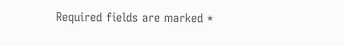Required fields are marked *